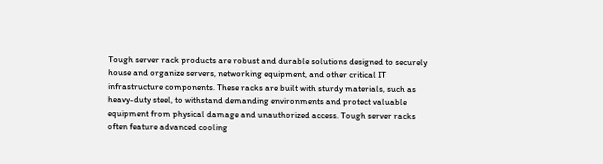Tough server rack products are robust and durable solutions designed to securely house and organize servers, networking equipment, and other critical IT infrastructure components. These racks are built with sturdy materials, such as heavy-duty steel, to withstand demanding environments and protect valuable equipment from physical damage and unauthorized access. Tough server racks often feature advanced cooling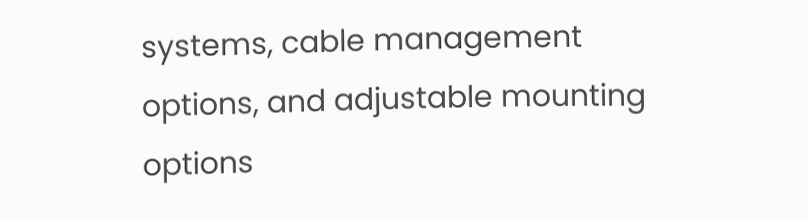systems, cable management options, and adjustable mounting options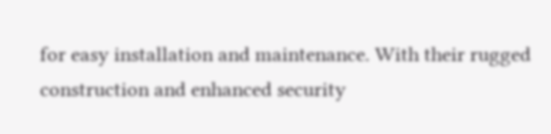for easy installation and maintenance. With their rugged construction and enhanced security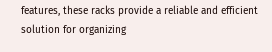features, these racks provide a reliable and efficient solution for organizing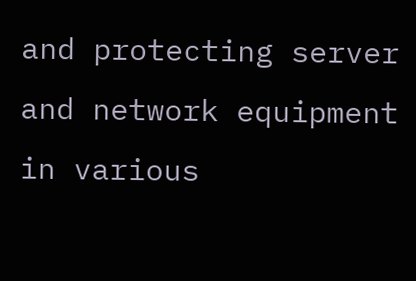and protecting server and network equipment in various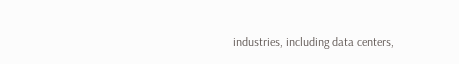industries, including data centers,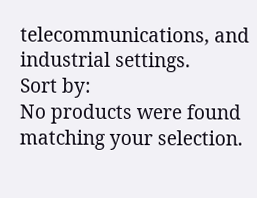telecommunications, and industrial settings.
Sort by:
No products were found matching your selection.